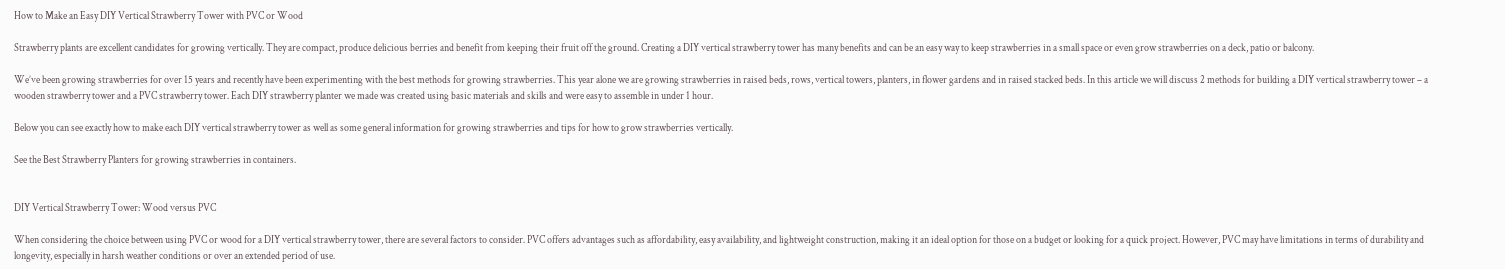How to Make an Easy DIY Vertical Strawberry Tower with PVC or Wood

Strawberry plants are excellent candidates for growing vertically. They are compact, produce delicious berries and benefit from keeping their fruit off the ground. Creating a DIY vertical strawberry tower has many benefits and can be an easy way to keep strawberries in a small space or even grow strawberries on a deck, patio or balcony.

We’ve been growing strawberries for over 15 years and recently have been experimenting with the best methods for growing strawberries. This year alone we are growing strawberries in raised beds, rows, vertical towers, planters, in flower gardens and in raised stacked beds. In this article we will discuss 2 methods for building a DIY vertical strawberry tower – a wooden strawberry tower and a PVC strawberry tower. Each DIY strawberry planter we made was created using basic materials and skills and were easy to assemble in under 1 hour.

Below you can see exactly how to make each DIY vertical strawberry tower as well as some general information for growing strawberries and tips for how to grow strawberries vertically.

See the Best Strawberry Planters for growing strawberries in containers.


DIY Vertical Strawberry Tower: Wood versus PVC

When considering the choice between using PVC or wood for a DIY vertical strawberry tower, there are several factors to consider. PVC offers advantages such as affordability, easy availability, and lightweight construction, making it an ideal option for those on a budget or looking for a quick project. However, PVC may have limitations in terms of durability and longevity, especially in harsh weather conditions or over an extended period of use.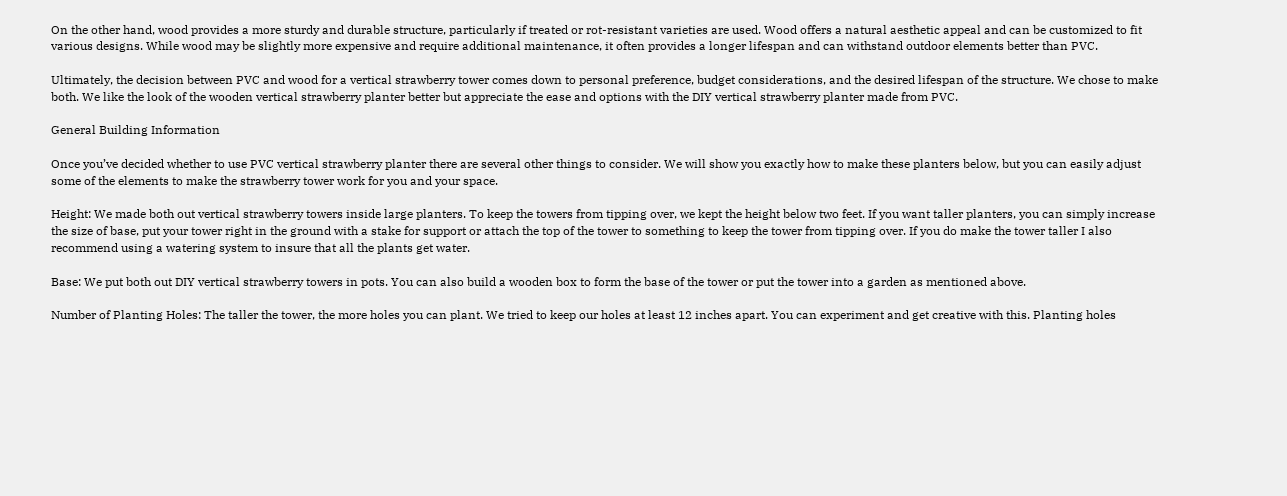On the other hand, wood provides a more sturdy and durable structure, particularly if treated or rot-resistant varieties are used. Wood offers a natural aesthetic appeal and can be customized to fit various designs. While wood may be slightly more expensive and require additional maintenance, it often provides a longer lifespan and can withstand outdoor elements better than PVC.

Ultimately, the decision between PVC and wood for a vertical strawberry tower comes down to personal preference, budget considerations, and the desired lifespan of the structure. We chose to make both. We like the look of the wooden vertical strawberry planter better but appreciate the ease and options with the DIY vertical strawberry planter made from PVC.

General Building Information

Once you’ve decided whether to use PVC vertical strawberry planter there are several other things to consider. We will show you exactly how to make these planters below, but you can easily adjust some of the elements to make the strawberry tower work for you and your space.

Height: We made both out vertical strawberry towers inside large planters. To keep the towers from tipping over, we kept the height below two feet. If you want taller planters, you can simply increase the size of base, put your tower right in the ground with a stake for support or attach the top of the tower to something to keep the tower from tipping over. If you do make the tower taller I also recommend using a watering system to insure that all the plants get water.

Base: We put both out DIY vertical strawberry towers in pots. You can also build a wooden box to form the base of the tower or put the tower into a garden as mentioned above.

Number of Planting Holes: The taller the tower, the more holes you can plant. We tried to keep our holes at least 12 inches apart. You can experiment and get creative with this. Planting holes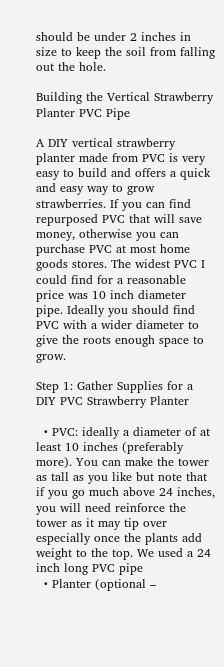should be under 2 inches in size to keep the soil from falling out the hole.

Building the Vertical Strawberry Planter PVC Pipe

A DIY vertical strawberry planter made from PVC is very easy to build and offers a quick and easy way to grow strawberries. If you can find repurposed PVC that will save money, otherwise you can purchase PVC at most home goods stores. The widest PVC I could find for a reasonable price was 10 inch diameter pipe. Ideally you should find PVC with a wider diameter to give the roots enough space to grow.

Step 1: Gather Supplies for a DIY PVC Strawberry Planter

  • PVC: ideally a diameter of at least 10 inches (preferably more). You can make the tower as tall as you like but note that if you go much above 24 inches, you will need reinforce the tower as it may tip over especially once the plants add weight to the top. We used a 24 inch long PVC pipe
  • Planter (optional –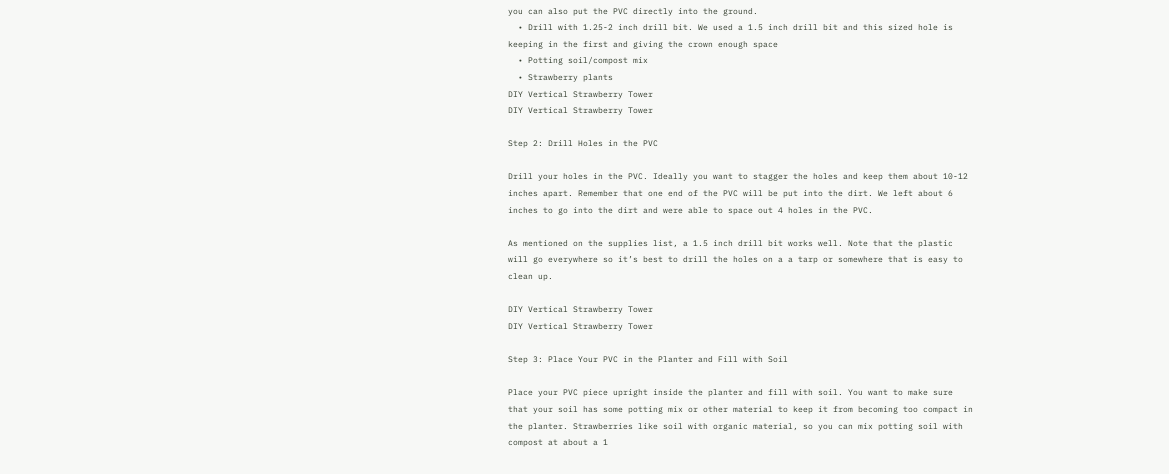you can also put the PVC directly into the ground.
  • Drill with 1.25-2 inch drill bit. We used a 1.5 inch drill bit and this sized hole is keeping in the first and giving the crown enough space
  • Potting soil/compost mix
  • Strawberry plants
DIY Vertical Strawberry Tower
DIY Vertical Strawberry Tower

Step 2: Drill Holes in the PVC

Drill your holes in the PVC. Ideally you want to stagger the holes and keep them about 10-12 inches apart. Remember that one end of the PVC will be put into the dirt. We left about 6 inches to go into the dirt and were able to space out 4 holes in the PVC.

As mentioned on the supplies list, a 1.5 inch drill bit works well. Note that the plastic will go everywhere so it’s best to drill the holes on a a tarp or somewhere that is easy to clean up.

DIY Vertical Strawberry Tower
DIY Vertical Strawberry Tower

Step 3: Place Your PVC in the Planter and Fill with Soil

Place your PVC piece upright inside the planter and fill with soil. You want to make sure that your soil has some potting mix or other material to keep it from becoming too compact in the planter. Strawberries like soil with organic material, so you can mix potting soil with compost at about a 1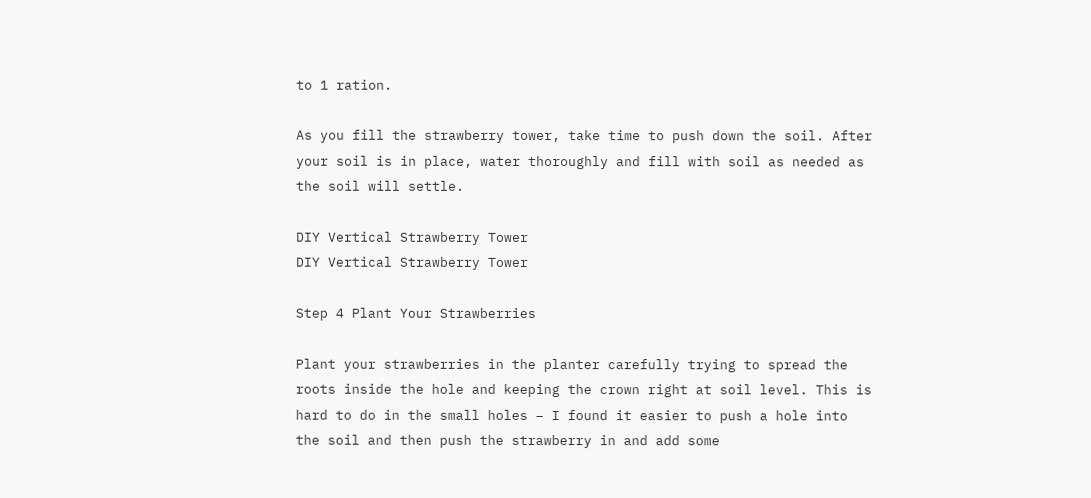to 1 ration.

As you fill the strawberry tower, take time to push down the soil. After your soil is in place, water thoroughly and fill with soil as needed as the soil will settle.

DIY Vertical Strawberry Tower
DIY Vertical Strawberry Tower

Step 4 Plant Your Strawberries

Plant your strawberries in the planter carefully trying to spread the roots inside the hole and keeping the crown right at soil level. This is hard to do in the small holes – I found it easier to push a hole into the soil and then push the strawberry in and add some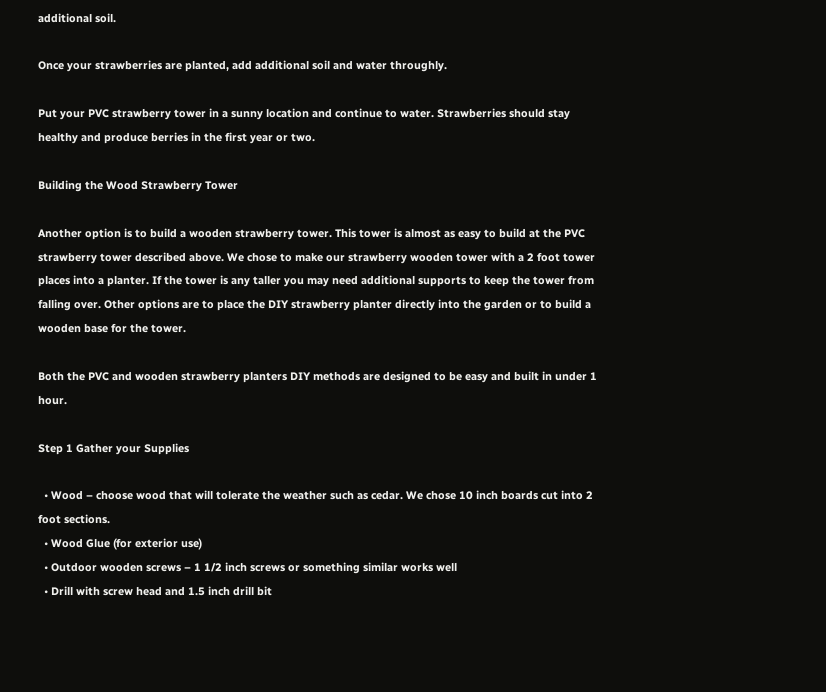additional soil.

Once your strawberries are planted, add additional soil and water throughly.

Put your PVC strawberry tower in a sunny location and continue to water. Strawberries should stay healthy and produce berries in the first year or two.

Building the Wood Strawberry Tower

Another option is to build a wooden strawberry tower. This tower is almost as easy to build at the PVC strawberry tower described above. We chose to make our strawberry wooden tower with a 2 foot tower places into a planter. If the tower is any taller you may need additional supports to keep the tower from falling over. Other options are to place the DIY strawberry planter directly into the garden or to build a wooden base for the tower.

Both the PVC and wooden strawberry planters DIY methods are designed to be easy and built in under 1 hour.

Step 1 Gather your Supplies

  • Wood – choose wood that will tolerate the weather such as cedar. We chose 10 inch boards cut into 2 foot sections.
  • Wood Glue (for exterior use)
  • Outdoor wooden screws – 1 1/2 inch screws or something similar works well
  • Drill with screw head and 1.5 inch drill bit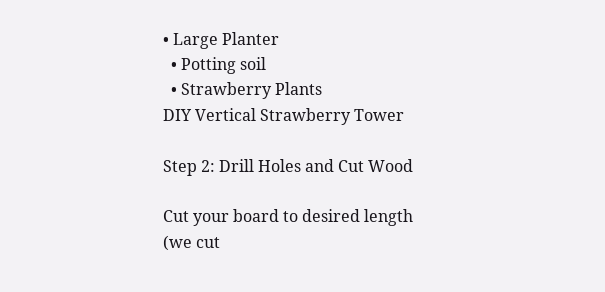• Large Planter
  • Potting soil
  • Strawberry Plants
DIY Vertical Strawberry Tower

Step 2: Drill Holes and Cut Wood

Cut your board to desired length (we cut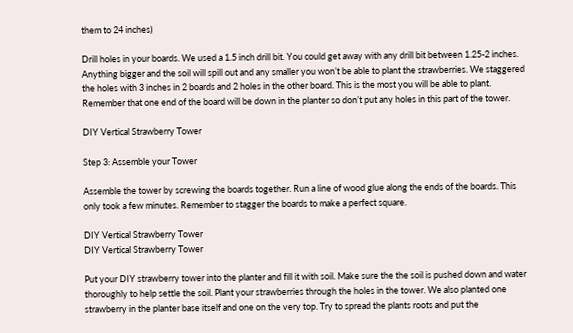them to 24 inches)

Drill holes in your boards. We used a 1.5 inch drill bit. You could get away with any drill bit between 1.25-2 inches. Anything bigger and the soil will spill out and any smaller you won’t be able to plant the strawberries. We staggered the holes with 3 inches in 2 boards and 2 holes in the other board. This is the most you will be able to plant. Remember that one end of the board will be down in the planter so don’t put any holes in this part of the tower.

DIY Vertical Strawberry Tower

Step 3: Assemble your Tower

Assemble the tower by screwing the boards together. Run a line of wood glue along the ends of the boards. This only took a few minutes. Remember to stagger the boards to make a perfect square.

DIY Vertical Strawberry Tower
DIY Vertical Strawberry Tower

Put your DIY strawberry tower into the planter and fill it with soil. Make sure the the soil is pushed down and water thoroughly to help settle the soil. Plant your strawberries through the holes in the tower. We also planted one strawberry in the planter base itself and one on the very top. Try to spread the plants roots and put the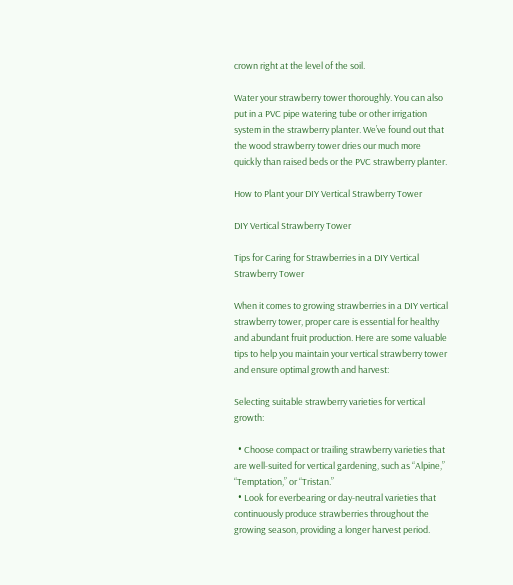crown right at the level of the soil.

Water your strawberry tower thoroughly. You can also put in a PVC pipe watering tube or other irrigation system in the strawberry planter. We’ve found out that the wood strawberry tower dries our much more quickly than raised beds or the PVC strawberry planter.

How to Plant your DIY Vertical Strawberry Tower

DIY Vertical Strawberry Tower

Tips for Caring for Strawberries in a DIY Vertical Strawberry Tower

When it comes to growing strawberries in a DIY vertical strawberry tower, proper care is essential for healthy and abundant fruit production. Here are some valuable tips to help you maintain your vertical strawberry tower and ensure optimal growth and harvest:

Selecting suitable strawberry varieties for vertical growth:

  • Choose compact or trailing strawberry varieties that are well-suited for vertical gardening, such as “Alpine,” “Temptation,” or “Tristan.”
  • Look for everbearing or day-neutral varieties that continuously produce strawberries throughout the growing season, providing a longer harvest period.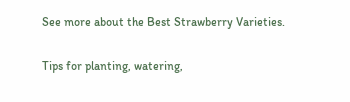See more about the Best Strawberry Varieties.

Tips for planting, watering,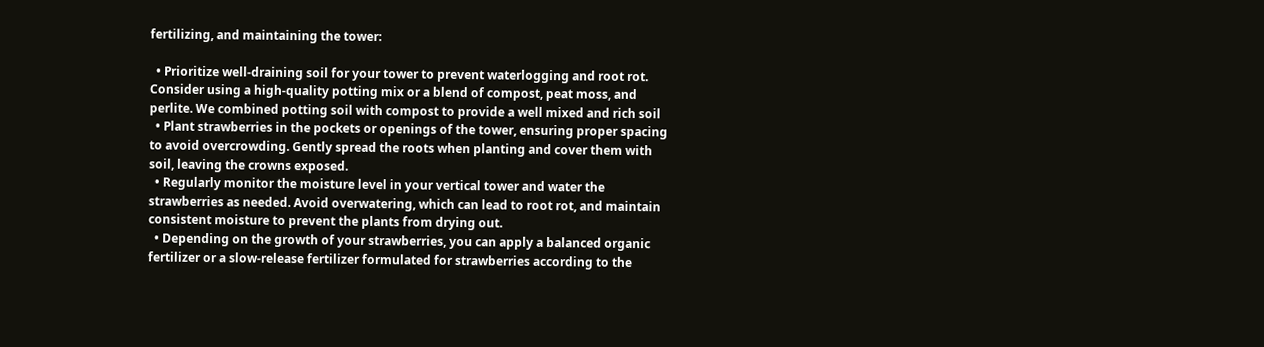fertilizing, and maintaining the tower:

  • Prioritize well-draining soil for your tower to prevent waterlogging and root rot. Consider using a high-quality potting mix or a blend of compost, peat moss, and perlite. We combined potting soil with compost to provide a well mixed and rich soil
  • Plant strawberries in the pockets or openings of the tower, ensuring proper spacing to avoid overcrowding. Gently spread the roots when planting and cover them with soil, leaving the crowns exposed.
  • Regularly monitor the moisture level in your vertical tower and water the strawberries as needed. Avoid overwatering, which can lead to root rot, and maintain consistent moisture to prevent the plants from drying out.
  • Depending on the growth of your strawberries, you can apply a balanced organic fertilizer or a slow-release fertilizer formulated for strawberries according to the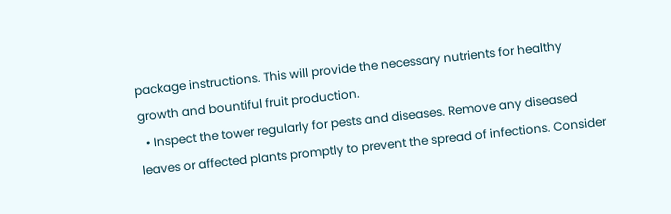package instructions. This will provide the necessary nutrients for healthy growth and bountiful fruit production.
  • Inspect the tower regularly for pests and diseases. Remove any diseased leaves or affected plants promptly to prevent the spread of infections. Consider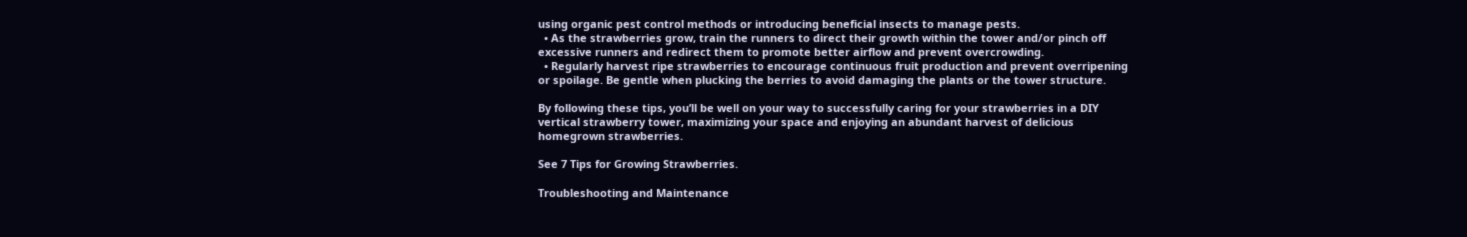using organic pest control methods or introducing beneficial insects to manage pests.
  • As the strawberries grow, train the runners to direct their growth within the tower and/or pinch off excessive runners and redirect them to promote better airflow and prevent overcrowding.
  • Regularly harvest ripe strawberries to encourage continuous fruit production and prevent overripening or spoilage. Be gentle when plucking the berries to avoid damaging the plants or the tower structure.

By following these tips, you’ll be well on your way to successfully caring for your strawberries in a DIY vertical strawberry tower, maximizing your space and enjoying an abundant harvest of delicious homegrown strawberries.

See 7 Tips for Growing Strawberries.

Troubleshooting and Maintenance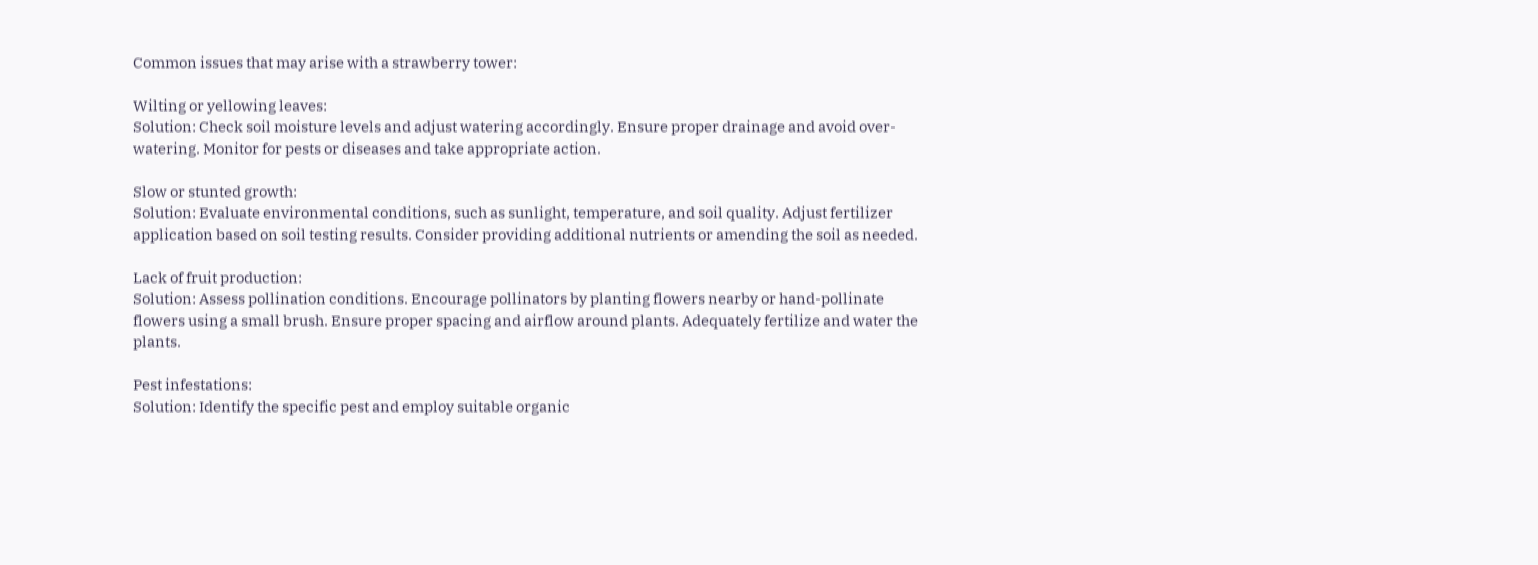Common issues that may arise with a strawberry tower:

Wilting or yellowing leaves:
Solution: Check soil moisture levels and adjust watering accordingly. Ensure proper drainage and avoid over-watering. Monitor for pests or diseases and take appropriate action.

Slow or stunted growth:
Solution: Evaluate environmental conditions, such as sunlight, temperature, and soil quality. Adjust fertilizer application based on soil testing results. Consider providing additional nutrients or amending the soil as needed.

Lack of fruit production:
Solution: Assess pollination conditions. Encourage pollinators by planting flowers nearby or hand-pollinate flowers using a small brush. Ensure proper spacing and airflow around plants. Adequately fertilize and water the plants.

Pest infestations:
Solution: Identify the specific pest and employ suitable organic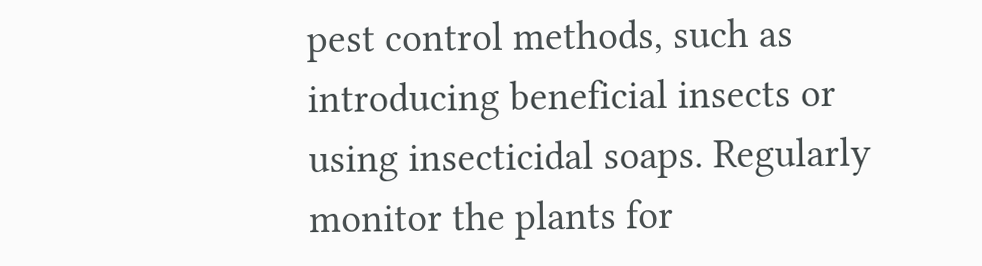pest control methods, such as introducing beneficial insects or using insecticidal soaps. Regularly monitor the plants for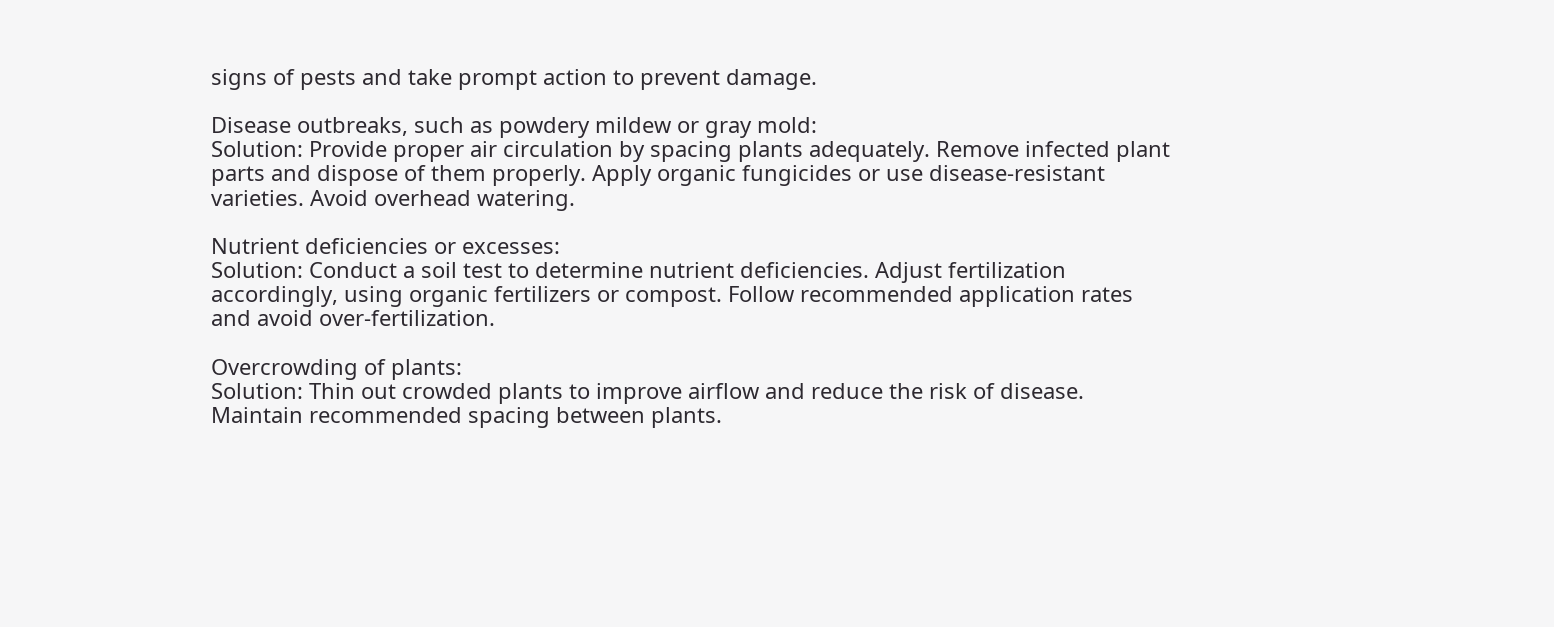signs of pests and take prompt action to prevent damage.

Disease outbreaks, such as powdery mildew or gray mold:
Solution: Provide proper air circulation by spacing plants adequately. Remove infected plant parts and dispose of them properly. Apply organic fungicides or use disease-resistant varieties. Avoid overhead watering.

Nutrient deficiencies or excesses:
Solution: Conduct a soil test to determine nutrient deficiencies. Adjust fertilization accordingly, using organic fertilizers or compost. Follow recommended application rates and avoid over-fertilization.

Overcrowding of plants:
Solution: Thin out crowded plants to improve airflow and reduce the risk of disease. Maintain recommended spacing between plants.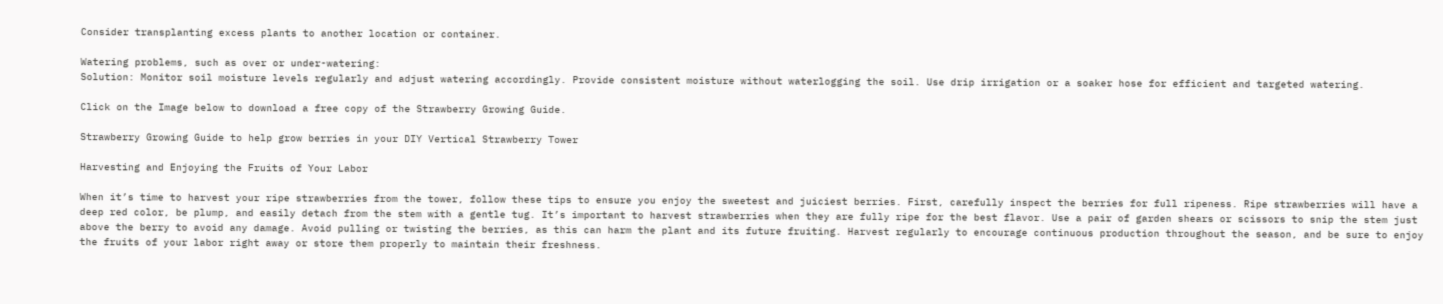Consider transplanting excess plants to another location or container.

Watering problems, such as over or under-watering:
Solution: Monitor soil moisture levels regularly and adjust watering accordingly. Provide consistent moisture without waterlogging the soil. Use drip irrigation or a soaker hose for efficient and targeted watering.

Click on the Image below to download a free copy of the Strawberry Growing Guide.

Strawberry Growing Guide to help grow berries in your DIY Vertical Strawberry Tower

Harvesting and Enjoying the Fruits of Your Labor

When it’s time to harvest your ripe strawberries from the tower, follow these tips to ensure you enjoy the sweetest and juiciest berries. First, carefully inspect the berries for full ripeness. Ripe strawberries will have a deep red color, be plump, and easily detach from the stem with a gentle tug. It’s important to harvest strawberries when they are fully ripe for the best flavor. Use a pair of garden shears or scissors to snip the stem just above the berry to avoid any damage. Avoid pulling or twisting the berries, as this can harm the plant and its future fruiting. Harvest regularly to encourage continuous production throughout the season, and be sure to enjoy the fruits of your labor right away or store them properly to maintain their freshness.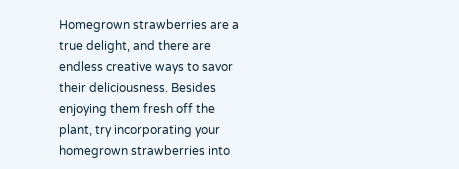Homegrown strawberries are a true delight, and there are endless creative ways to savor their deliciousness. Besides enjoying them fresh off the plant, try incorporating your homegrown strawberries into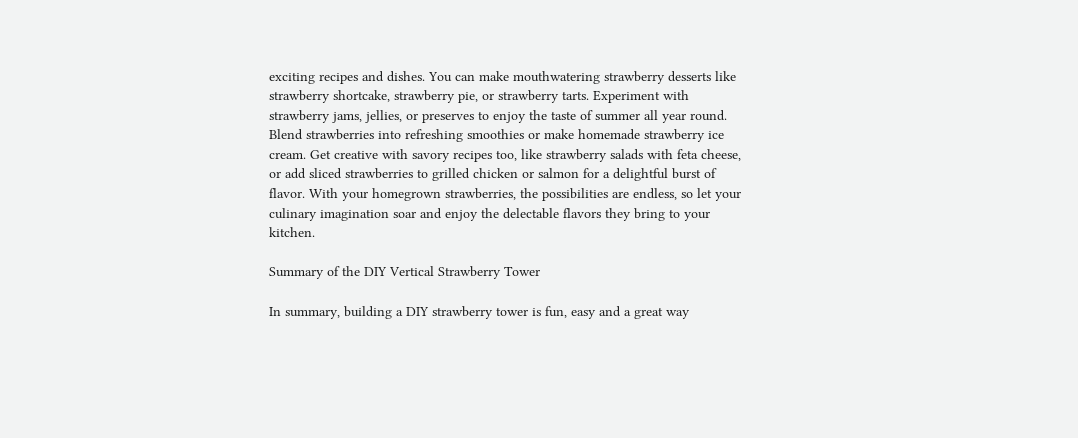exciting recipes and dishes. You can make mouthwatering strawberry desserts like strawberry shortcake, strawberry pie, or strawberry tarts. Experiment with strawberry jams, jellies, or preserves to enjoy the taste of summer all year round. Blend strawberries into refreshing smoothies or make homemade strawberry ice cream. Get creative with savory recipes too, like strawberry salads with feta cheese, or add sliced strawberries to grilled chicken or salmon for a delightful burst of flavor. With your homegrown strawberries, the possibilities are endless, so let your culinary imagination soar and enjoy the delectable flavors they bring to your kitchen.

Summary of the DIY Vertical Strawberry Tower

In summary, building a DIY strawberry tower is fun, easy and a great way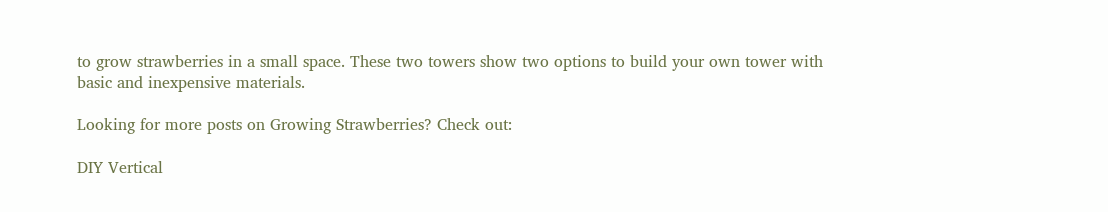to grow strawberries in a small space. These two towers show two options to build your own tower with basic and inexpensive materials.

Looking for more posts on Growing Strawberries? Check out:

DIY Vertical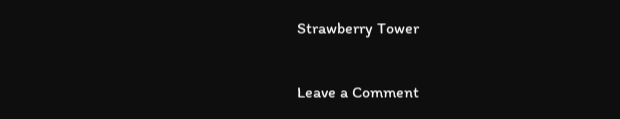Strawberry Tower

Leave a Comment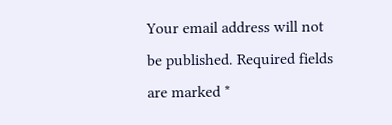Your email address will not be published. Required fields are marked *